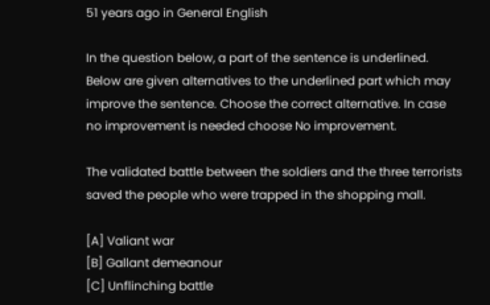51 years ago in General English

In the question below, a part of the sentence is underlined. Below are given alternatives to the underlined part which may improve the sentence. Choose the correct alternative. In case no improvement is needed choose No improvement.

The validated battle between the soldiers and the three terrorists saved the people who were trapped in the shopping mall.

[A] Valiant war
[B] Gallant demeanour
[C] Unflinching battle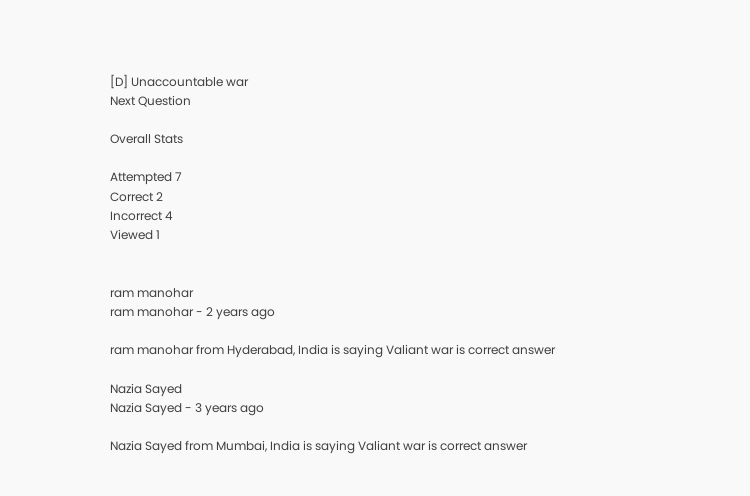[D] Unaccountable war
Next Question

Overall Stats

Attempted 7
Correct 2
Incorrect 4
Viewed 1


ram manohar
ram manohar - 2 years ago

ram manohar from Hyderabad, India is saying Valiant war is correct answer

Nazia Sayed
Nazia Sayed - 3 years ago

Nazia Sayed from Mumbai, India is saying Valiant war is correct answer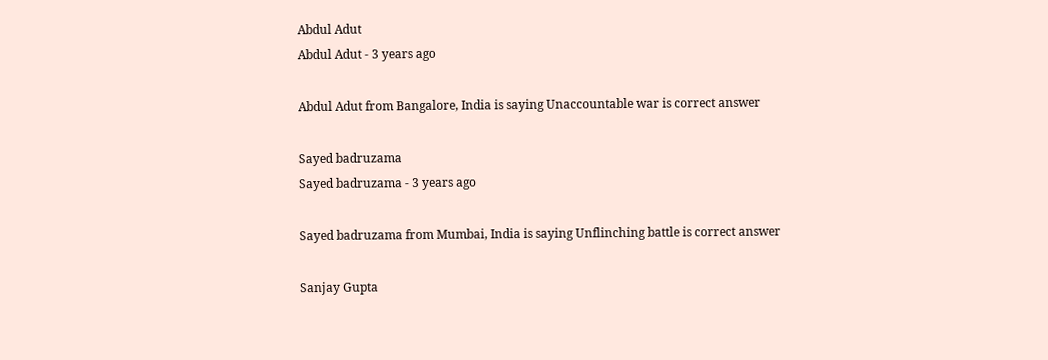Abdul Adut
Abdul Adut - 3 years ago

Abdul Adut from Bangalore, India is saying Unaccountable war is correct answer

Sayed badruzama
Sayed badruzama - 3 years ago

Sayed badruzama from Mumbai, India is saying Unflinching battle is correct answer

Sanjay Gupta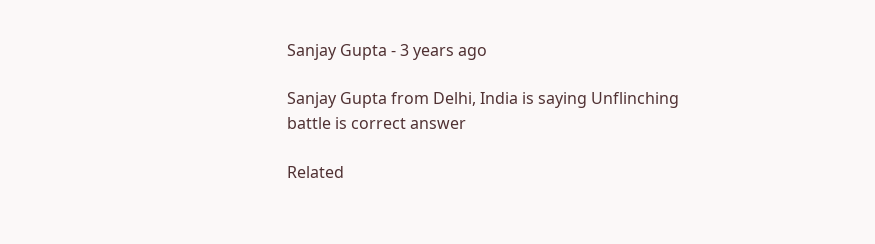Sanjay Gupta - 3 years ago

Sanjay Gupta from Delhi, India is saying Unflinching battle is correct answer

Related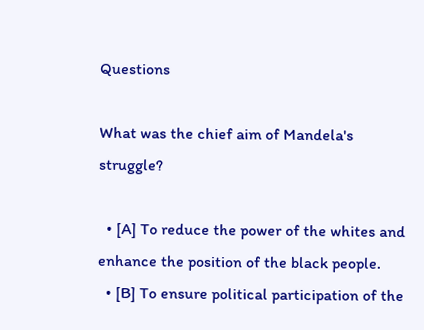Questions

What was the chief aim of Mandela's struggle?

  • [A] To reduce the power of the whites and enhance the position of the black people.
  • [B] To ensure political participation of the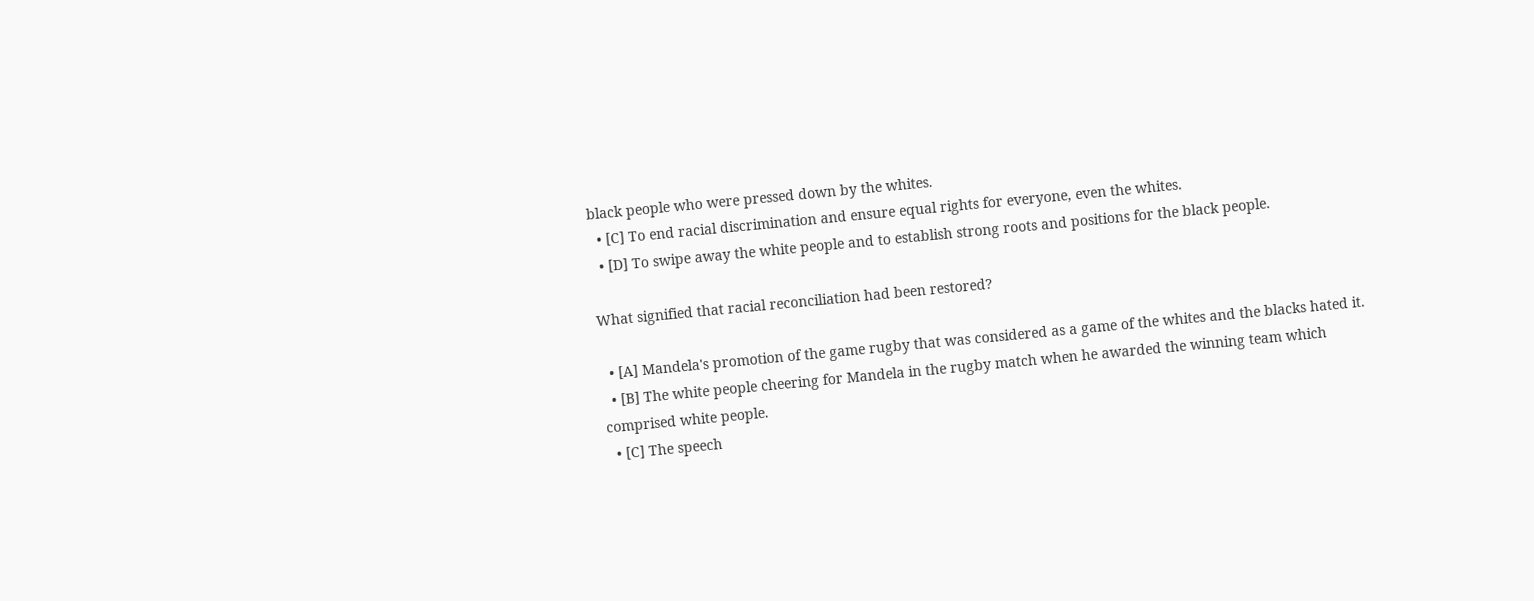black people who were pressed down by the whites.
  • [C] To end racial discrimination and ensure equal rights for everyone, even the whites.
  • [D] To swipe away the white people and to establish strong roots and positions for the black people.

What signified that racial reconciliation had been restored?

  • [A] Mandela's promotion of the game rugby that was considered as a game of the whites and the blacks hated it.
  • [B] The white people cheering for Mandela in the rugby match when he awarded the winning team which comprised white people.
  • [C] The speech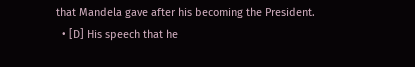that Mandela gave after his becoming the President.
  • [D] His speech that he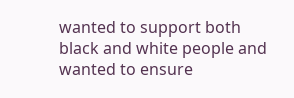wanted to support both black and white people and wanted to ensure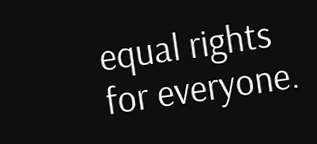equal rights for everyone.